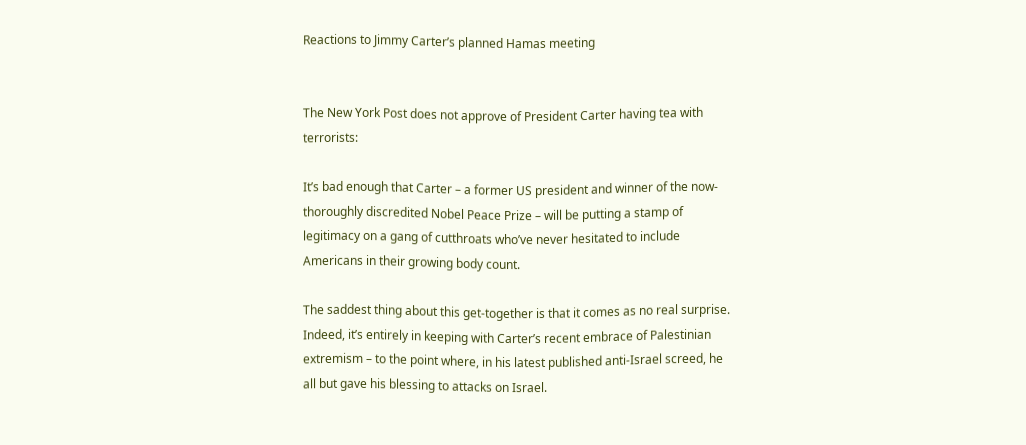Reactions to Jimmy Carter’s planned Hamas meeting


The New York Post does not approve of President Carter having tea with terrorists:

It’s bad enough that Carter – a former US president and winner of the now-thoroughly discredited Nobel Peace Prize – will be putting a stamp of legitimacy on a gang of cutthroats who’ve never hesitated to include Americans in their growing body count.

The saddest thing about this get-together is that it comes as no real surprise. Indeed, it’s entirely in keeping with Carter’s recent embrace of Palestinian extremism – to the point where, in his latest published anti-Israel screed, he all but gave his blessing to attacks on Israel.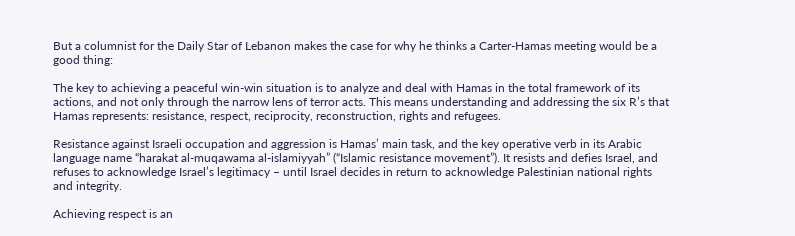But a columnist for the Daily Star of Lebanon makes the case for why he thinks a Carter-Hamas meeting would be a good thing:

The key to achieving a peaceful win-win situation is to analyze and deal with Hamas in the total framework of its actions, and not only through the narrow lens of terror acts. This means understanding and addressing the six R’s that Hamas represents: resistance, respect, reciprocity, reconstruction, rights and refugees.

Resistance against Israeli occupation and aggression is Hamas’ main task, and the key operative verb in its Arabic language name “harakat al-muqawama al-islamiyyah” (“Islamic resistance movement”). It resists and defies Israel, and refuses to acknowledge Israel’s legitimacy – until Israel decides in return to acknowledge Palestinian national rights and integrity.

Achieving respect is an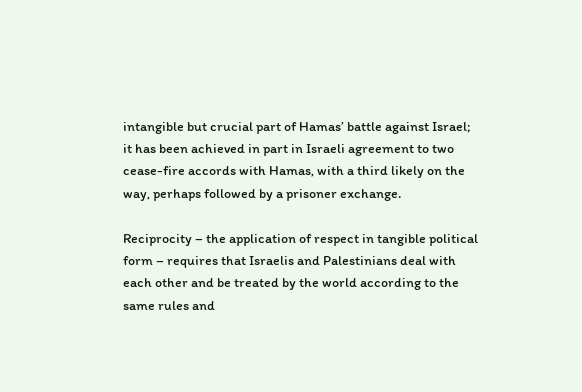intangible but crucial part of Hamas’ battle against Israel; it has been achieved in part in Israeli agreement to two cease-fire accords with Hamas, with a third likely on the way, perhaps followed by a prisoner exchange.

Reciprocity – the application of respect in tangible political form – requires that Israelis and Palestinians deal with each other and be treated by the world according to the same rules and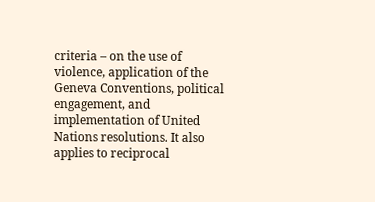criteria – on the use of violence, application of the Geneva Conventions, political engagement, and implementation of United Nations resolutions. It also applies to reciprocal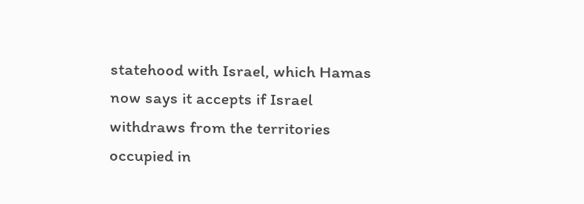statehood with Israel, which Hamas now says it accepts if Israel withdraws from the territories occupied in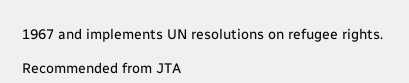1967 and implements UN resolutions on refugee rights.

Recommended from JTA